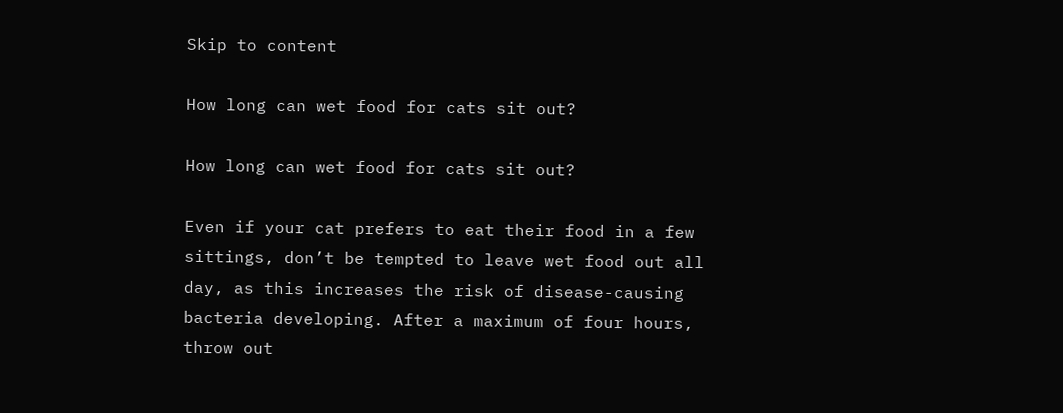Skip to content

How long can wet food for cats sit out?

How long can wet food for cats sit out?

Even if your cat prefers to eat their food in a few sittings, don’t be tempted to leave wet food out all day, as this increases the risk of disease-causing bacteria developing. After a maximum of four hours, throw out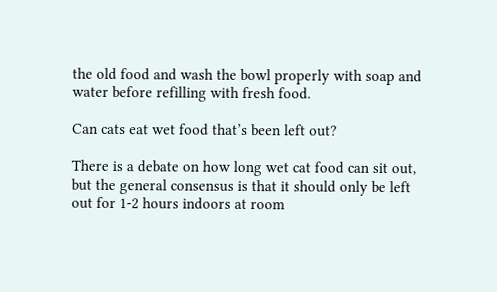the old food and wash the bowl properly with soap and water before refilling with fresh food.

Can cats eat wet food that’s been left out?

There is a debate on how long wet cat food can sit out, but the general consensus is that it should only be left out for 1-2 hours indoors at room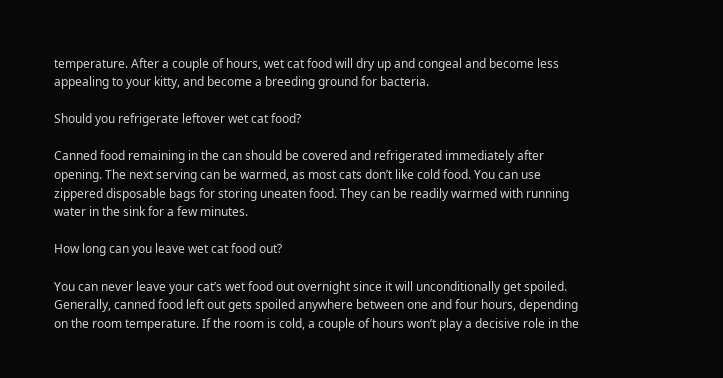temperature. After a couple of hours, wet cat food will dry up and congeal and become less appealing to your kitty, and become a breeding ground for bacteria.

Should you refrigerate leftover wet cat food?

Canned food remaining in the can should be covered and refrigerated immediately after opening. The next serving can be warmed, as most cats don’t like cold food. You can use zippered disposable bags for storing uneaten food. They can be readily warmed with running water in the sink for a few minutes.

How long can you leave wet cat food out?

You can never leave your cat’s wet food out overnight since it will unconditionally get spoiled. Generally, canned food left out gets spoiled anywhere between one and four hours, depending on the room temperature. If the room is cold, a couple of hours won’t play a decisive role in the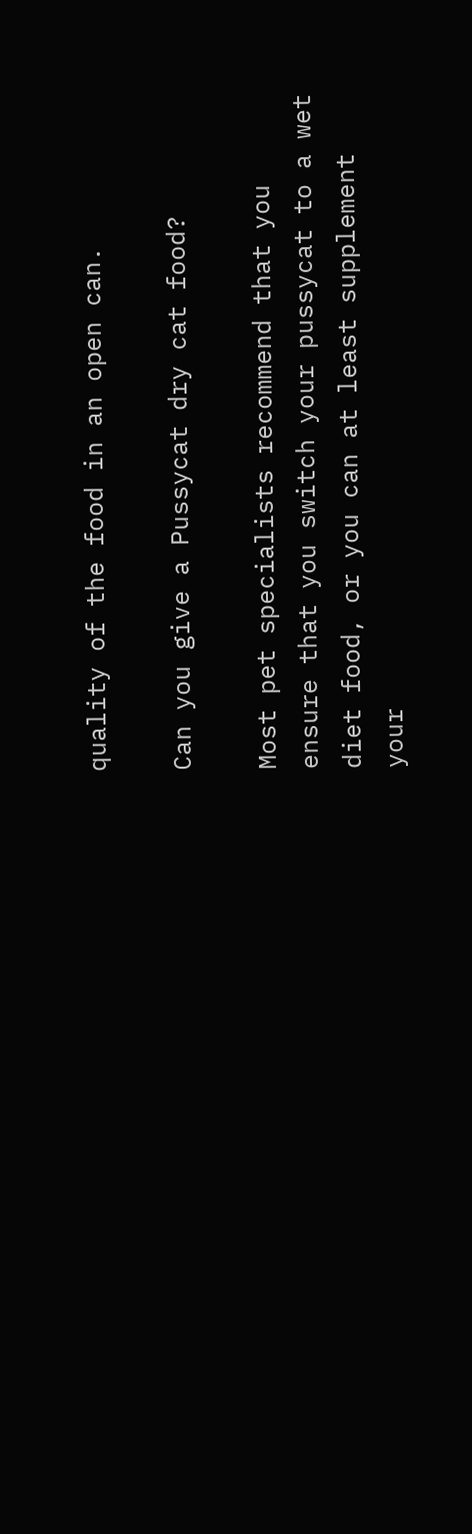quality of the food in an open can.

Can you give a Pussycat dry cat food?

Most pet specialists recommend that you ensure that you switch your pussycat to a wet diet food, or you can at least supplement your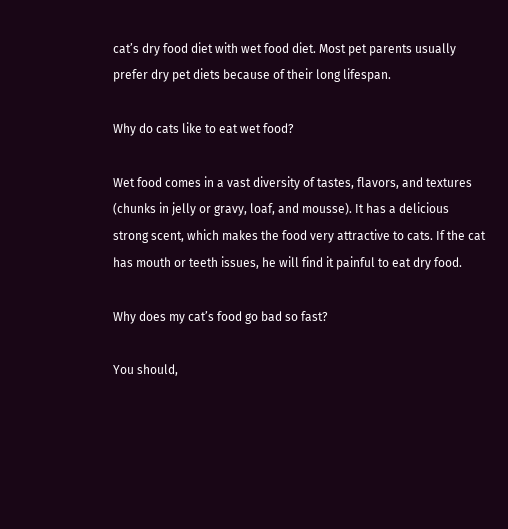cat’s dry food diet with wet food diet. Most pet parents usually prefer dry pet diets because of their long lifespan.

Why do cats like to eat wet food?

Wet food comes in a vast diversity of tastes, flavors, and textures (chunks in jelly or gravy, loaf, and mousse). It has a delicious strong scent, which makes the food very attractive to cats. If the cat has mouth or teeth issues, he will find it painful to eat dry food.

Why does my cat’s food go bad so fast?

You should,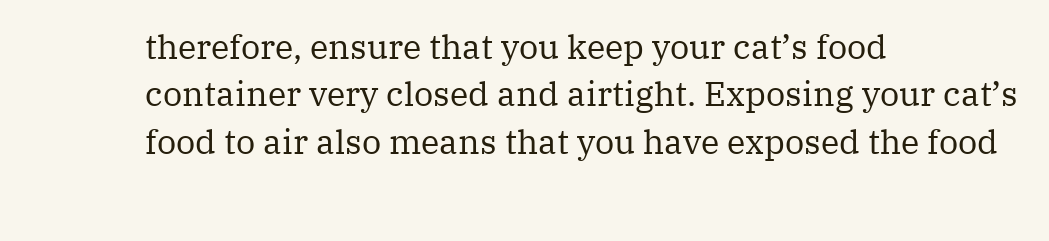therefore, ensure that you keep your cat’s food container very closed and airtight. Exposing your cat’s food to air also means that you have exposed the food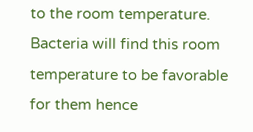to the room temperature. Bacteria will find this room temperature to be favorable for them hence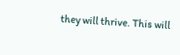they will thrive. This will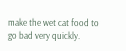make the wet cat food to go bad very quickly.